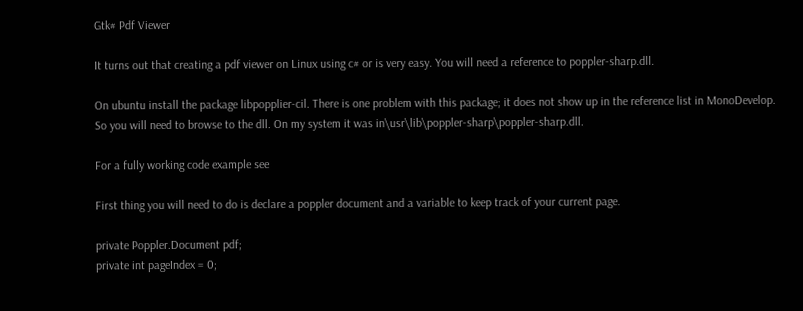Gtk# Pdf Viewer

It turns out that creating a pdf viewer on Linux using c# or is very easy. You will need a reference to poppler-sharp.dll.

On ubuntu install the package libpopplier-cil. There is one problem with this package; it does not show up in the reference list in MonoDevelop. So you will need to browse to the dll. On my system it was in\usr\lib\poppler-sharp\poppler-sharp.dll.

For a fully working code example see

First thing you will need to do is declare a poppler document and a variable to keep track of your current page.

private Poppler.Document pdf;
private int pageIndex = 0;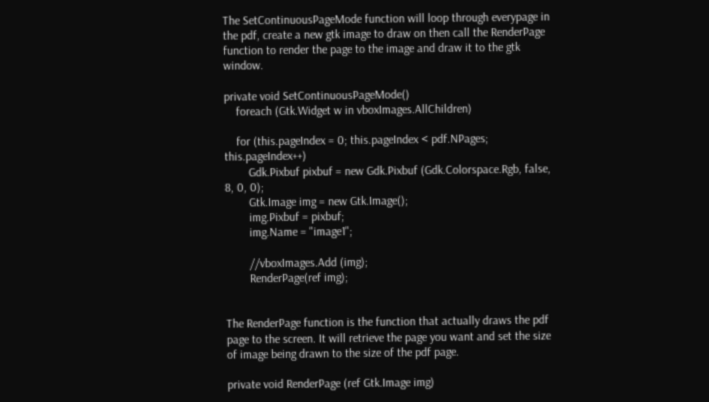The SetContinuousPageMode function will loop through everypage in the pdf, create a new gtk image to draw on then call the RenderPage function to render the page to the image and draw it to the gtk window.

private void SetContinuousPageMode()
    foreach (Gtk.Widget w in vboxImages.AllChildren)

    for (this.pageIndex = 0; this.pageIndex < pdf.NPages; this.pageIndex++)
        Gdk.Pixbuf pixbuf = new Gdk.Pixbuf (Gdk.Colorspace.Rgb, false, 8, 0, 0);
        Gtk.Image img = new Gtk.Image();
        img.Pixbuf = pixbuf;
        img.Name = "image1";

        //vboxImages.Add (img);
        RenderPage(ref img);


The RenderPage function is the function that actually draws the pdf page to the screen. It will retrieve the page you want and set the size of image being drawn to the size of the pdf page.

private void RenderPage (ref Gtk.Image img)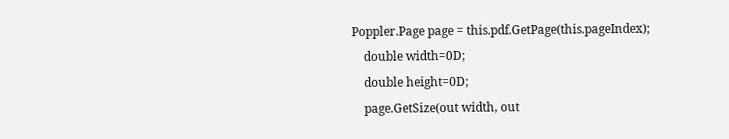Poppler.Page page = this.pdf.GetPage(this.pageIndex);
    double width=0D;
    double height=0D;
    page.GetSize(out width, out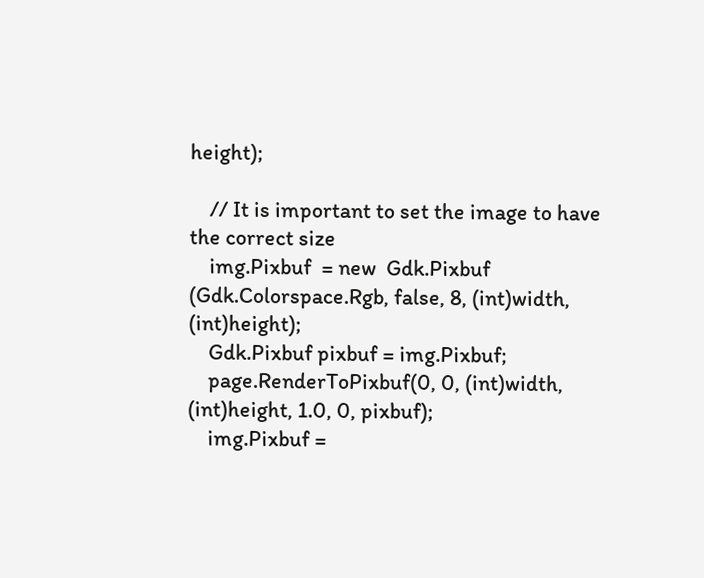height);

    // It is important to set the image to have the correct size
    img.Pixbuf  = new  Gdk.Pixbuf (Gdk.Colorspace.Rgb, false, 8, (int)width, (int)height);
    Gdk.Pixbuf pixbuf = img.Pixbuf;
    page.RenderToPixbuf(0, 0, (int)width, (int)height, 1.0, 0, pixbuf);
    img.Pixbuf =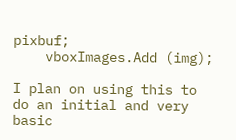pixbuf;
    vboxImages.Add (img);

I plan on using this to do an initial and very basic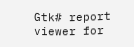Gtk# report viewer for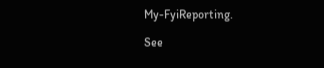My-FyiReporting.

See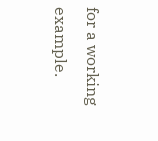for a working example.